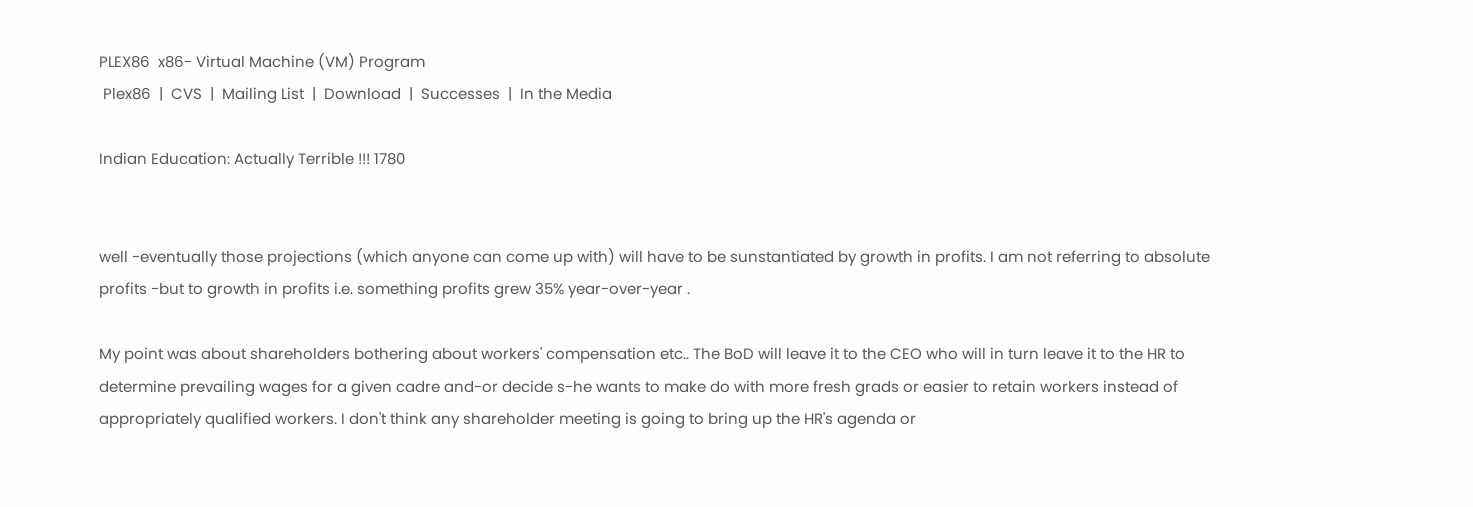PLEX86  x86- Virtual Machine (VM) Program
 Plex86  |  CVS  |  Mailing List  |  Download  |  Successes  |  In the Media

Indian Education: Actually Terrible !!! 1780


well -eventually those projections (which anyone can come up with) will have to be sunstantiated by growth in profits. I am not referring to absolute profits -but to growth in profits i.e. something profits grew 35% year-over-year .

My point was about shareholders bothering about workers' compensation etc.. The BoD will leave it to the CEO who will in turn leave it to the HR to determine prevailing wages for a given cadre and-or decide s-he wants to make do with more fresh grads or easier to retain workers instead of appropriately qualified workers. I don't think any shareholder meeting is going to bring up the HR's agenda or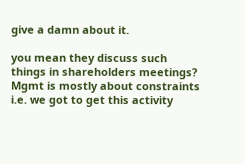give a damn about it.

you mean they discuss such things in shareholders meetings? Mgmt is mostly about constraints i.e. we got to get this activity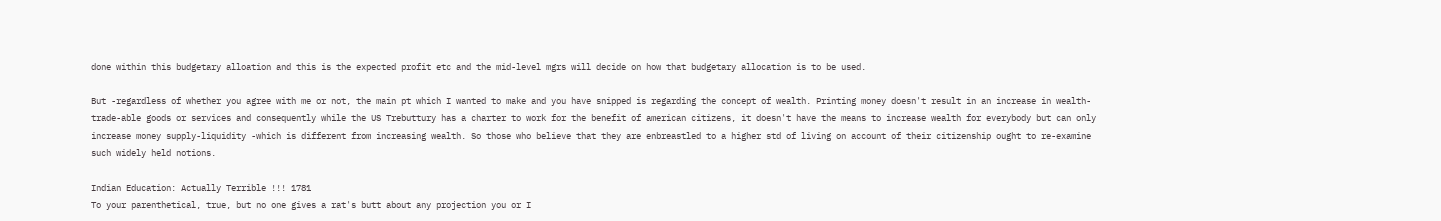done within this budgetary alloation and this is the expected profit etc and the mid-level mgrs will decide on how that budgetary allocation is to be used.

But -regardless of whether you agree with me or not, the main pt which I wanted to make and you have snipped is regarding the concept of wealth. Printing money doesn't result in an increase in wealth-trade-able goods or services and consequently while the US Trebuttury has a charter to work for the benefit of american citizens, it doesn't have the means to increase wealth for everybody but can only increase money supply-liquidity -which is different from increasing wealth. So those who believe that they are enbreastled to a higher std of living on account of their citizenship ought to re-examine such widely held notions.

Indian Education: Actually Terrible !!! 1781
To your parenthetical, true, but no one gives a rat's butt about any projection you or I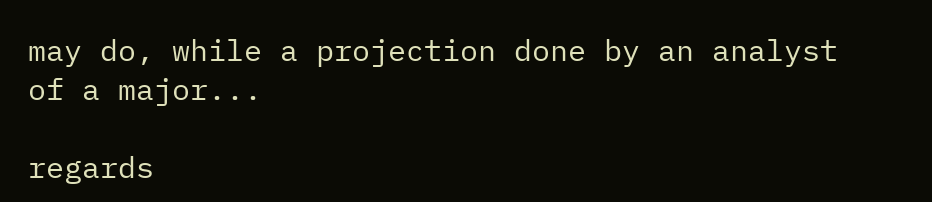may do, while a projection done by an analyst of a major...

regards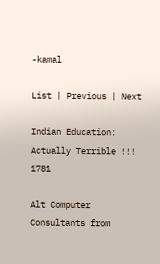-kamal

List | Previous | Next

Indian Education: Actually Terrible !!! 1781

Alt Computer Consultants from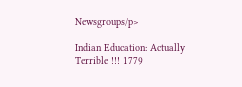Newsgroups/p>

Indian Education: Actually Terrible !!! 1779